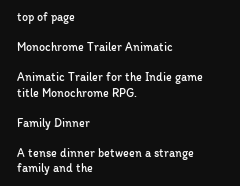top of page

Monochrome Trailer Animatic

Animatic Trailer for the Indie game title Monochrome RPG.

Family Dinner

A tense dinner between a strange family and the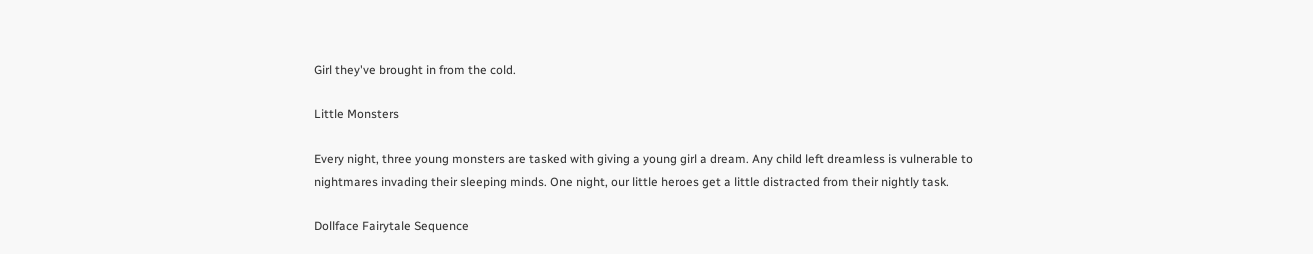Girl they've brought in from the cold.

Little Monsters

Every night, three young monsters are tasked with giving a young girl a dream. Any child left dreamless is vulnerable to nightmares invading their sleeping minds. One night, our little heroes get a little distracted from their nightly task.

Dollface Fairytale Sequence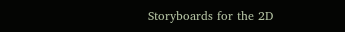Storyboards for the 2D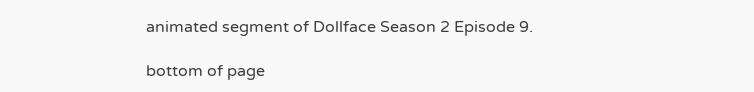animated segment of Dollface Season 2 Episode 9.

bottom of page